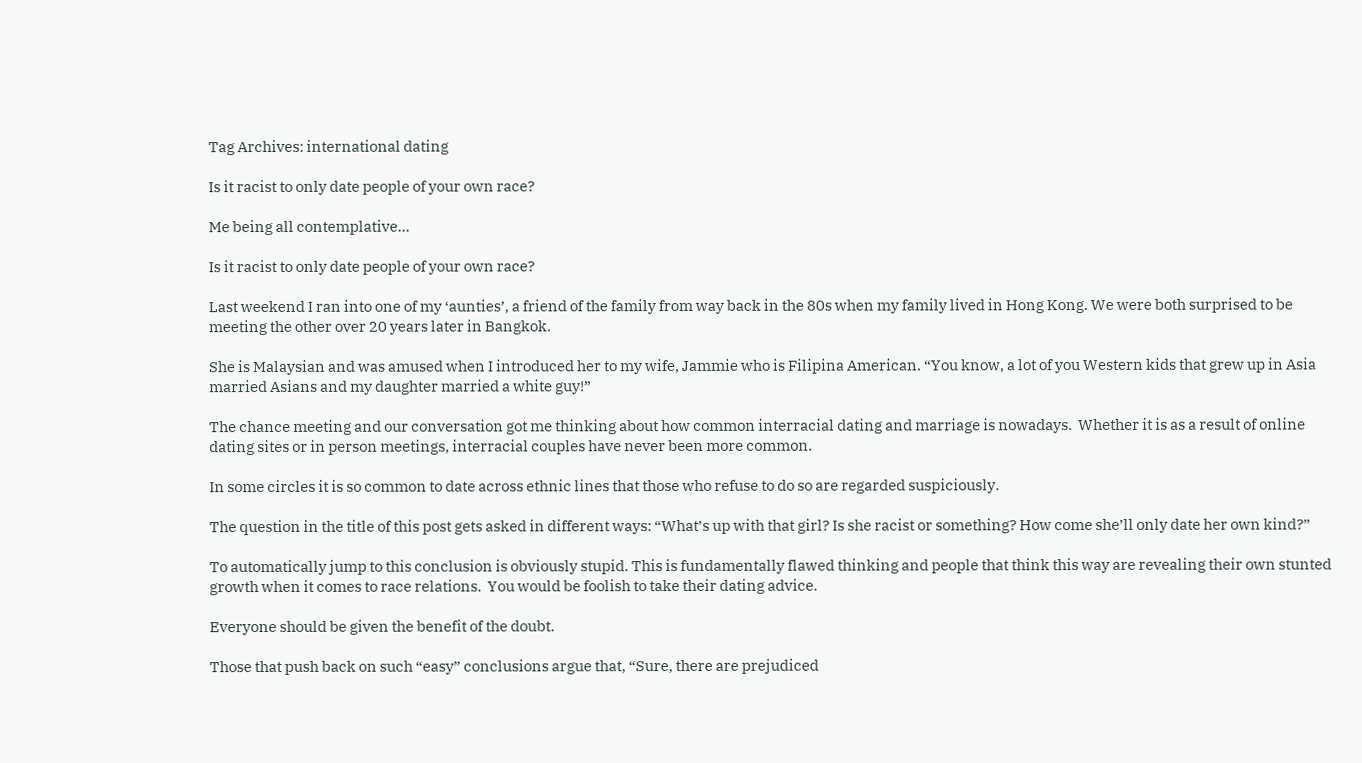Tag Archives: international dating

Is it racist to only date people of your own race?

Me being all contemplative...

Is it racist to only date people of your own race?

Last weekend I ran into one of my ‘aunties’, a friend of the family from way back in the 80s when my family lived in Hong Kong. We were both surprised to be meeting the other over 20 years later in Bangkok.

She is Malaysian and was amused when I introduced her to my wife, Jammie who is Filipina American. “You know, a lot of you Western kids that grew up in Asia married Asians and my daughter married a white guy!”

The chance meeting and our conversation got me thinking about how common interracial dating and marriage is nowadays.  Whether it is as a result of online dating sites or in person meetings, interracial couples have never been more common.

In some circles it is so common to date across ethnic lines that those who refuse to do so are regarded suspiciously.

The question in the title of this post gets asked in different ways: “What’s up with that girl? Is she racist or something? How come she’ll only date her own kind?”

To automatically jump to this conclusion is obviously stupid. This is fundamentally flawed thinking and people that think this way are revealing their own stunted growth when it comes to race relations.  You would be foolish to take their dating advice.

Everyone should be given the benefit of the doubt.

Those that push back on such “easy” conclusions argue that, “Sure, there are prejudiced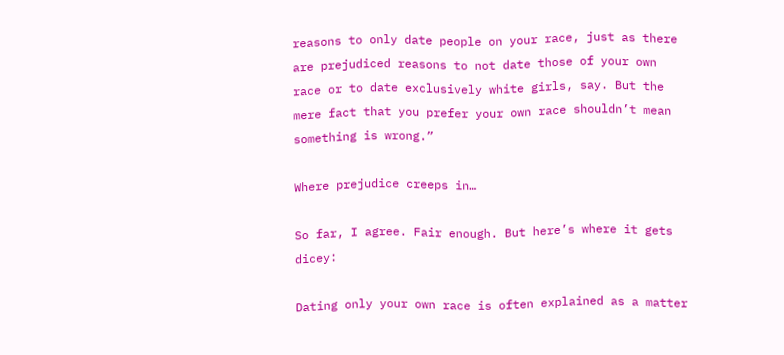reasons to only date people on your race, just as there are prejudiced reasons to not date those of your own race or to date exclusively white girls, say. But the mere fact that you prefer your own race shouldn’t mean something is wrong.”

Where prejudice creeps in…

So far, I agree. Fair enough. But here’s where it gets dicey:

Dating only your own race is often explained as a matter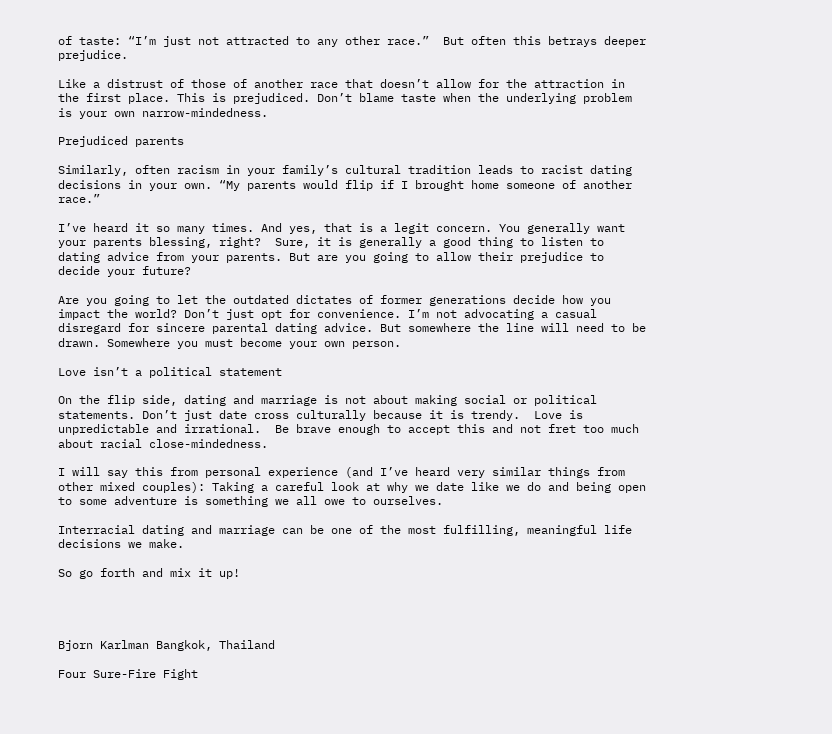of taste: “I’m just not attracted to any other race.”  But often this betrays deeper prejudice.

Like a distrust of those of another race that doesn’t allow for the attraction in the first place. This is prejudiced. Don’t blame taste when the underlying problem is your own narrow-mindedness.

Prejudiced parents

Similarly, often racism in your family’s cultural tradition leads to racist dating decisions in your own. “My parents would flip if I brought home someone of another race.”

I’ve heard it so many times. And yes, that is a legit concern. You generally want your parents blessing, right?  Sure, it is generally a good thing to listen to dating advice from your parents. But are you going to allow their prejudice to decide your future?

Are you going to let the outdated dictates of former generations decide how you impact the world? Don’t just opt for convenience. I’m not advocating a casual disregard for sincere parental dating advice. But somewhere the line will need to be drawn. Somewhere you must become your own person.

Love isn’t a political statement

On the flip side, dating and marriage is not about making social or political statements. Don’t just date cross culturally because it is trendy.  Love is unpredictable and irrational.  Be brave enough to accept this and not fret too much about racial close-mindedness.

I will say this from personal experience (and I’ve heard very similar things from other mixed couples): Taking a careful look at why we date like we do and being open to some adventure is something we all owe to ourselves.

Interracial dating and marriage can be one of the most fulfilling, meaningful life decisions we make.

So go forth and mix it up!




Bjorn Karlman Bangkok, Thailand

Four Sure-Fire Fight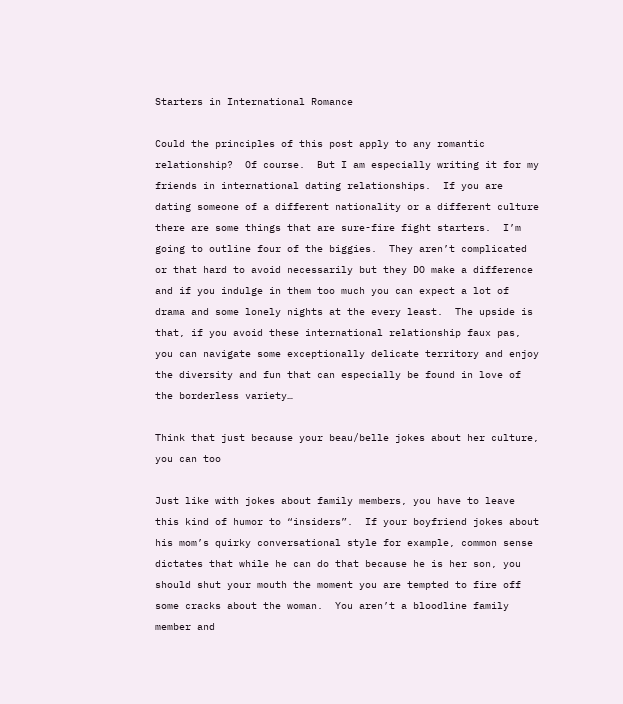Starters in International Romance

Could the principles of this post apply to any romantic relationship?  Of course.  But I am especially writing it for my friends in international dating relationships.  If you are dating someone of a different nationality or a different culture there are some things that are sure-fire fight starters.  I’m going to outline four of the biggies.  They aren’t complicated or that hard to avoid necessarily but they DO make a difference and if you indulge in them too much you can expect a lot of drama and some lonely nights at the every least.  The upside is that, if you avoid these international relationship faux pas, you can navigate some exceptionally delicate territory and enjoy the diversity and fun that can especially be found in love of the borderless variety…

Think that just because your beau/belle jokes about her culture, you can too

Just like with jokes about family members, you have to leave this kind of humor to “insiders”.  If your boyfriend jokes about his mom’s quirky conversational style for example, common sense dictates that while he can do that because he is her son, you should shut your mouth the moment you are tempted to fire off some cracks about the woman.  You aren’t a bloodline family member and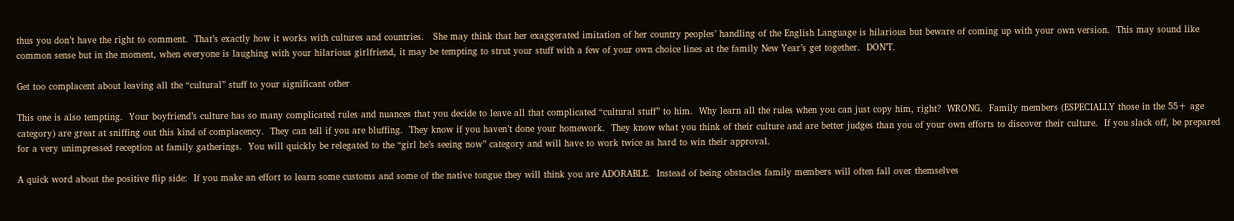thus you don’t have the right to comment.  That’s exactly how it works with cultures and countries.   She may think that her exaggerated imitation of her country peoples’ handling of the English Language is hilarious but beware of coming up with your own version.  This may sound like common sense but in the moment, when everyone is laughing with your hilarious girlfriend, it may be tempting to strut your stuff with a few of your own choice lines at the family New Year’s get together.  DON’T.

Get too complacent about leaving all the “cultural” stuff to your significant other

This one is also tempting.  Your boyfriend’s culture has so many complicated rules and nuances that you decide to leave all that complicated “cultural stuff” to him.  Why learn all the rules when you can just copy him, right?  WRONG.  Family members (ESPECIALLY those in the 55+ age category) are great at sniffing out this kind of complacency.  They can tell if you are bluffing.  They know if you haven’t done your homework.  They know what you think of their culture and are better judges than you of your own efforts to discover their culture.  If you slack off, be prepared for a very unimpressed reception at family gatherings.  You will quickly be relegated to the “girl he’s seeing now” category and will have to work twice as hard to win their approval.

A quick word about the positive flip side:  If you make an effort to learn some customs and some of the native tongue they will think you are ADORABLE.  Instead of being obstacles family members will often fall over themselves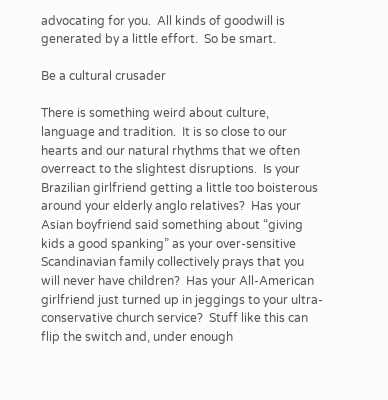advocating for you.  All kinds of goodwill is generated by a little effort.  So be smart.

Be a cultural crusader

There is something weird about culture, language and tradition.  It is so close to our hearts and our natural rhythms that we often overreact to the slightest disruptions.  Is your Brazilian girlfriend getting a little too boisterous around your elderly anglo relatives?  Has your Asian boyfriend said something about “giving kids a good spanking” as your over-sensitive Scandinavian family collectively prays that you will never have children?  Has your All-American girlfriend just turned up in jeggings to your ultra-conservative church service?  Stuff like this can flip the switch and, under enough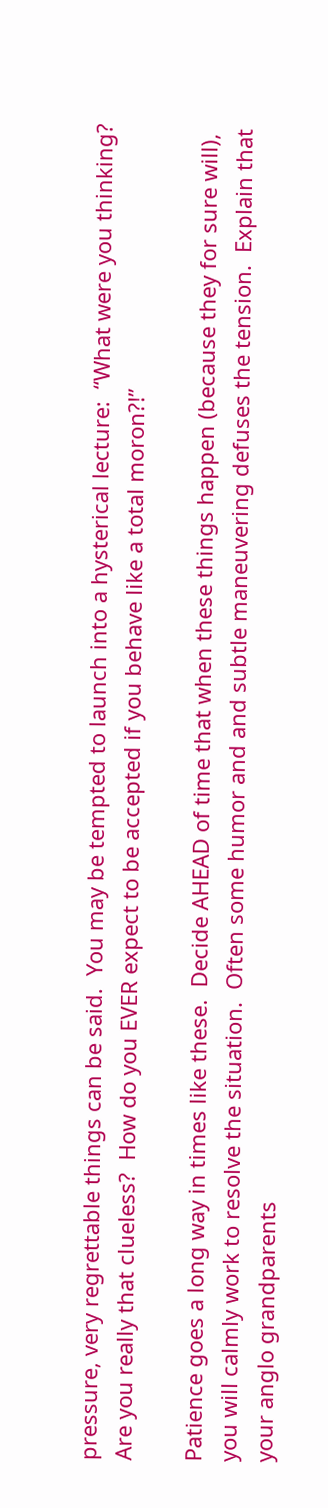pressure, very regrettable things can be said.  You may be tempted to launch into a hysterical lecture:  “What were you thinking?  Are you really that clueless?  How do you EVER expect to be accepted if you behave like a total moron?!”

Patience goes a long way in times like these.  Decide AHEAD of time that when these things happen (because they for sure will), you will calmly work to resolve the situation.  Often some humor and and subtle maneuvering defuses the tension.  Explain that your anglo grandparents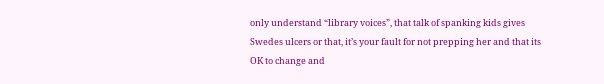only understand “library voices”, that talk of spanking kids gives Swedes ulcers or that, it’s your fault for not prepping her and that its OK to change and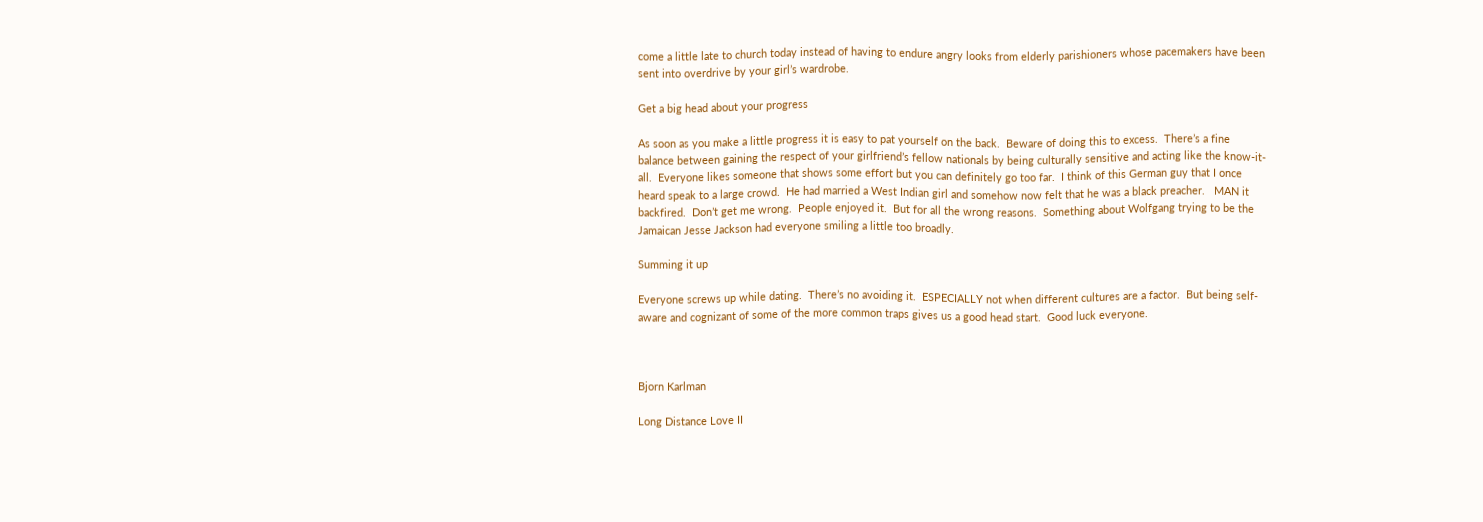come a little late to church today instead of having to endure angry looks from elderly parishioners whose pacemakers have been sent into overdrive by your girl’s wardrobe.

Get a big head about your progress

As soon as you make a little progress it is easy to pat yourself on the back.  Beware of doing this to excess.  There’s a fine balance between gaining the respect of your girlfriend’s fellow nationals by being culturally sensitive and acting like the know-it-all.  Everyone likes someone that shows some effort but you can definitely go too far.  I think of this German guy that I once heard speak to a large crowd.  He had married a West Indian girl and somehow now felt that he was a black preacher.   MAN it backfired.  Don’t get me wrong.  People enjoyed it.  But for all the wrong reasons.  Something about Wolfgang trying to be the Jamaican Jesse Jackson had everyone smiling a little too broadly.

Summing it up

Everyone screws up while dating.  There’s no avoiding it.  ESPECIALLY not when different cultures are a factor.  But being self-aware and cognizant of some of the more common traps gives us a good head start.  Good luck everyone.



Bjorn Karlman

Long Distance Love II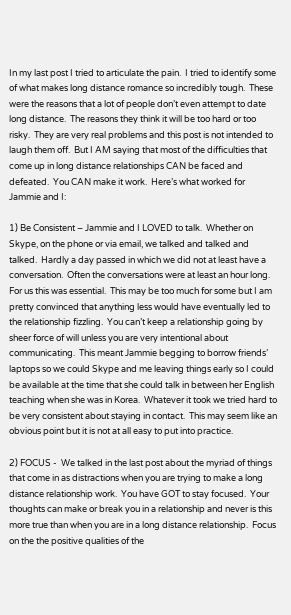In my last post I tried to articulate the pain.  I tried to identify some of what makes long distance romance so incredibly tough.  These were the reasons that a lot of people don’t even attempt to date long distance.  The reasons they think it will be too hard or too risky.  They are very real problems and this post is not intended to laugh them off.  But I AM saying that most of the difficulties that come up in long distance relationships CAN be faced and defeated.  You CAN make it work.  Here’s what worked for Jammie and I:

1) Be Consistent – Jammie and I LOVED to talk.  Whether on Skype, on the phone or via email, we talked and talked and talked.  Hardly a day passed in which we did not at least have a conversation.  Often the conversations were at least an hour long.  For us this was essential.  This may be too much for some but I am pretty convinced that anything less would have eventually led to the relationship fizzling.  You can’t keep a relationship going by sheer force of will unless you are very intentional about communicating.  This meant Jammie begging to borrow friends’ laptops so we could Skype and me leaving things early so I could be available at the time that she could talk in between her English teaching when she was in Korea.  Whatever it took we tried hard to be very consistent about staying in contact.  This may seem like an obvious point but it is not at all easy to put into practice.

2) FOCUS -  We talked in the last post about the myriad of things that come in as distractions when you are trying to make a long distance relationship work.  You have GOT to stay focused.  Your thoughts can make or break you in a relationship and never is this more true than when you are in a long distance relationship.  Focus on the the positive qualities of the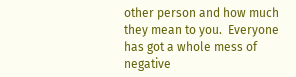other person and how much they mean to you.  Everyone has got a whole mess of negative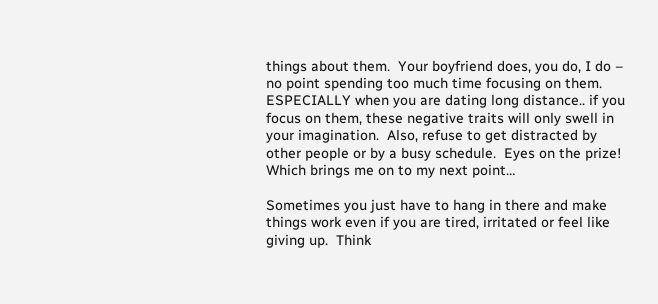things about them.  Your boyfriend does, you do, I do – no point spending too much time focusing on them.  ESPECIALLY when you are dating long distance.. if you focus on them, these negative traits will only swell in your imagination.  Also, refuse to get distracted by other people or by a busy schedule.  Eyes on the prize!  Which brings me on to my next point…

Sometimes you just have to hang in there and make things work even if you are tired, irritated or feel like giving up.  Think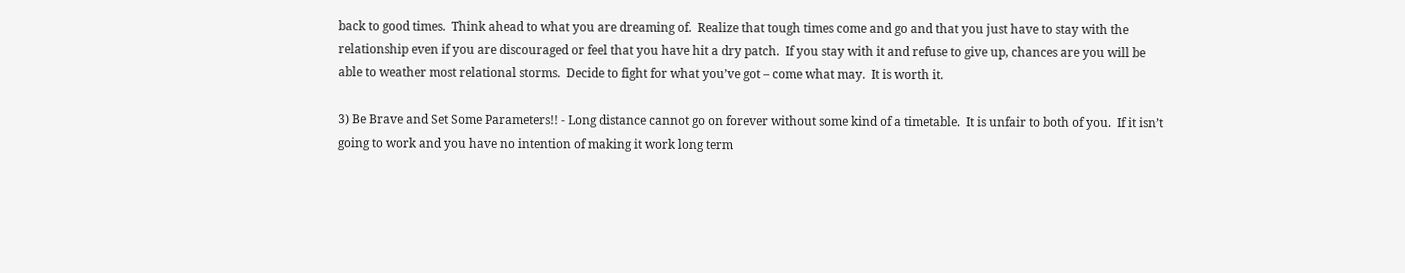back to good times.  Think ahead to what you are dreaming of.  Realize that tough times come and go and that you just have to stay with the relationship even if you are discouraged or feel that you have hit a dry patch.  If you stay with it and refuse to give up, chances are you will be able to weather most relational storms.  Decide to fight for what you’ve got – come what may.  It is worth it.

3) Be Brave and Set Some Parameters!! - Long distance cannot go on forever without some kind of a timetable.  It is unfair to both of you.  If it isn’t going to work and you have no intention of making it work long term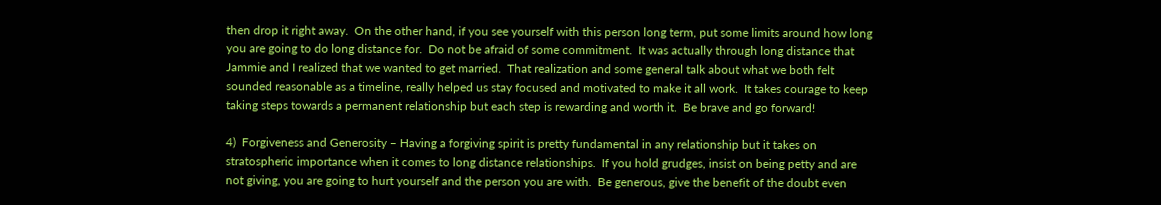then drop it right away.  On the other hand, if you see yourself with this person long term, put some limits around how long you are going to do long distance for.  Do not be afraid of some commitment.  It was actually through long distance that Jammie and I realized that we wanted to get married.  That realization and some general talk about what we both felt sounded reasonable as a timeline, really helped us stay focused and motivated to make it all work.  It takes courage to keep taking steps towards a permanent relationship but each step is rewarding and worth it.  Be brave and go forward!

4)  Forgiveness and Generosity – Having a forgiving spirit is pretty fundamental in any relationship but it takes on stratospheric importance when it comes to long distance relationships.  If you hold grudges, insist on being petty and are not giving, you are going to hurt yourself and the person you are with.  Be generous, give the benefit of the doubt even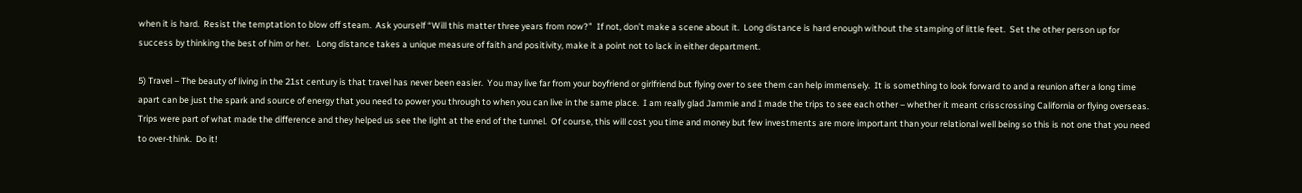when it is hard.  Resist the temptation to blow off steam.  Ask yourself “Will this matter three years from now?”  If not, don’t make a scene about it.  Long distance is hard enough without the stamping of little feet.  Set the other person up for success by thinking the best of him or her.   Long distance takes a unique measure of faith and positivity, make it a point not to lack in either department.

5) Travel – The beauty of living in the 21st century is that travel has never been easier.  You may live far from your boyfriend or girlfriend but flying over to see them can help immensely.  It is something to look forward to and a reunion after a long time apart can be just the spark and source of energy that you need to power you through to when you can live in the same place.  I am really glad Jammie and I made the trips to see each other – whether it meant crisscrossing California or flying overseas.  Trips were part of what made the difference and they helped us see the light at the end of the tunnel.  Of course, this will cost you time and money but few investments are more important than your relational well being so this is not one that you need to over-think.  Do it!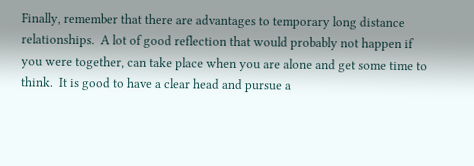Finally, remember that there are advantages to temporary long distance relationships.  A lot of good reflection that would probably not happen if you were together, can take place when you are alone and get some time to think.  It is good to have a clear head and pursue a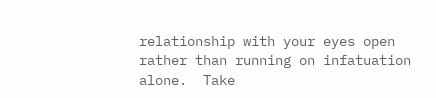relationship with your eyes open rather than running on infatuation alone.  Take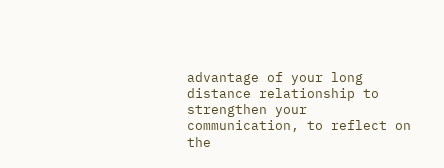advantage of your long distance relationship to strengthen your communication, to reflect on the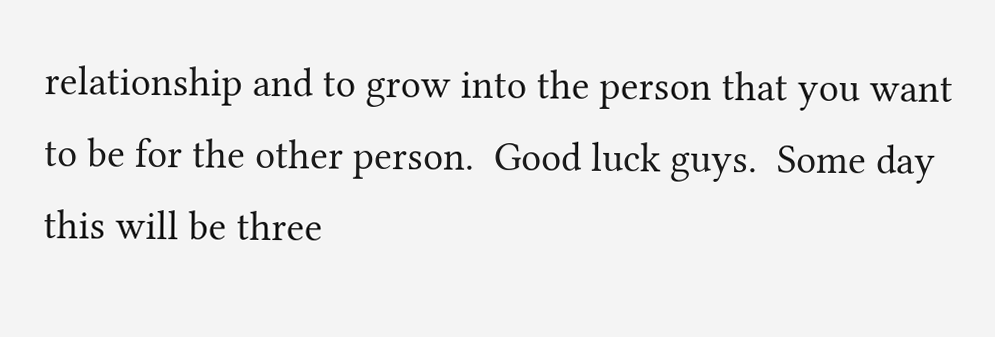relationship and to grow into the person that you want to be for the other person.  Good luck guys.  Some day this will be three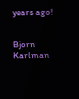years ago!


Bjorn Karlman